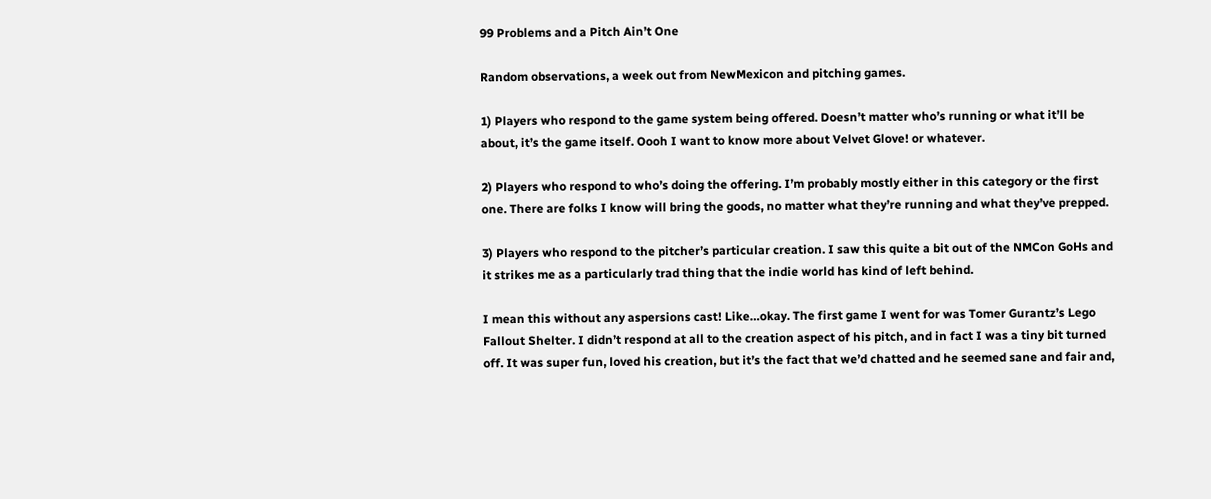99 Problems and a Pitch Ain’t One

Random observations, a week out from NewMexicon and pitching games.

1) Players who respond to the game system being offered. Doesn’t matter who’s running or what it’ll be about, it’s the game itself. Oooh I want to know more about Velvet Glove! or whatever.

2) Players who respond to who’s doing the offering. I’m probably mostly either in this category or the first one. There are folks I know will bring the goods, no matter what they’re running and what they’ve prepped.

3) Players who respond to the pitcher’s particular creation. I saw this quite a bit out of the NMCon GoHs and it strikes me as a particularly trad thing that the indie world has kind of left behind.

I mean this without any aspersions cast! Like…okay. The first game I went for was Tomer Gurantz’s Lego Fallout Shelter. I didn’t respond at all to the creation aspect of his pitch, and in fact I was a tiny bit turned off. It was super fun, loved his creation, but it’s the fact that we’d chatted and he seemed sane and fair and,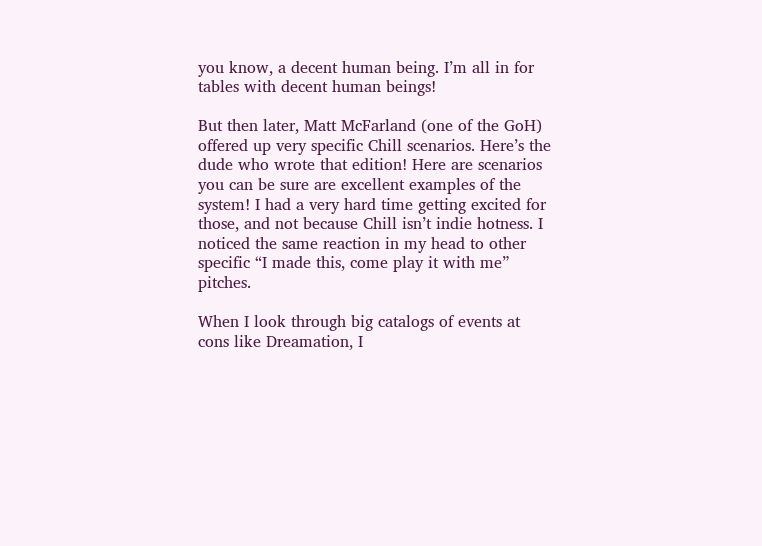you know, a decent human being. I’m all in for tables with decent human beings!

But then later, Matt McFarland (one of the GoH) offered up very specific Chill scenarios. Here’s the dude who wrote that edition! Here are scenarios you can be sure are excellent examples of the system! I had a very hard time getting excited for those, and not because Chill isn’t indie hotness. I noticed the same reaction in my head to other specific “I made this, come play it with me” pitches.

When I look through big catalogs of events at cons like Dreamation, I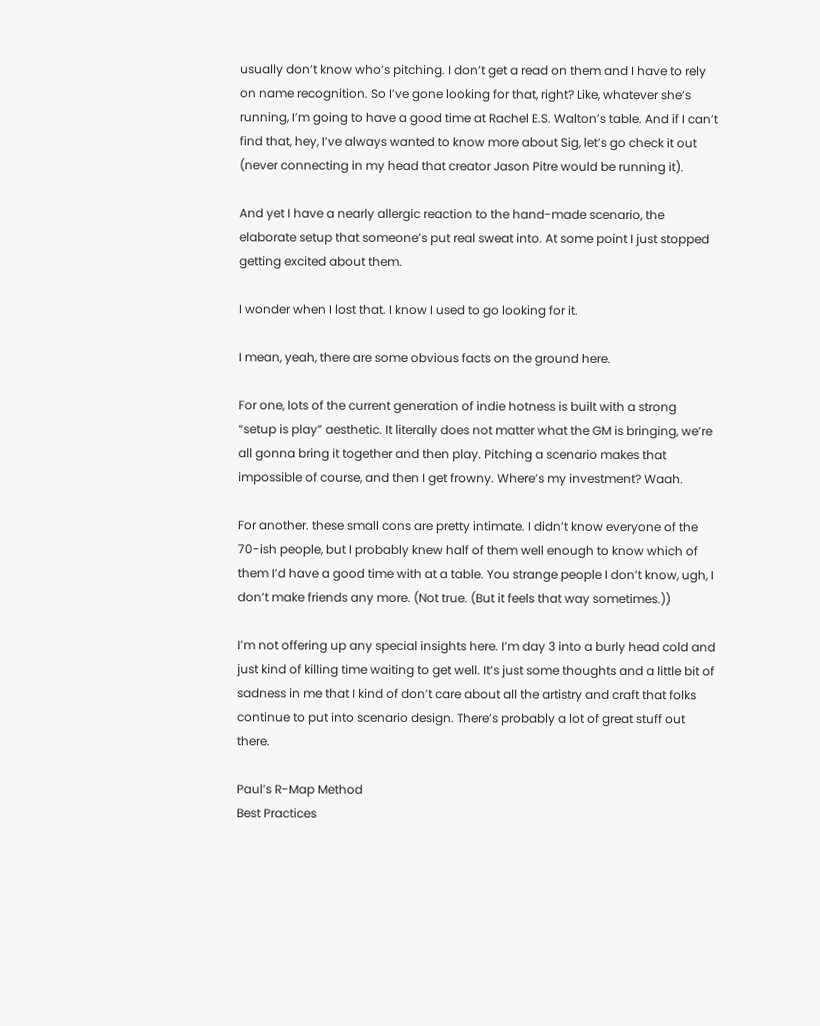usually don’t know who’s pitching. I don’t get a read on them and I have to rely on name recognition. So I’ve gone looking for that, right? Like, whatever she’s running, I’m going to have a good time at Rachel E.S. Walton’s table. And if I can’t find that, hey, I’ve always wanted to know more about Sig, let’s go check it out (never connecting in my head that creator Jason Pitre would be running it).

And yet I have a nearly allergic reaction to the hand-made scenario, the elaborate setup that someone’s put real sweat into. At some point I just stopped getting excited about them.

I wonder when I lost that. I know I used to go looking for it.

I mean, yeah, there are some obvious facts on the ground here.

For one, lots of the current generation of indie hotness is built with a strong “setup is play” aesthetic. It literally does not matter what the GM is bringing, we’re all gonna bring it together and then play. Pitching a scenario makes that impossible of course, and then I get frowny. Where’s my investment? Waah.

For another. these small cons are pretty intimate. I didn’t know everyone of the 70-ish people, but I probably knew half of them well enough to know which of them I’d have a good time with at a table. You strange people I don’t know, ugh, I don’t make friends any more. (Not true. (But it feels that way sometimes.))

I’m not offering up any special insights here. I’m day 3 into a burly head cold and just kind of killing time waiting to get well. It’s just some thoughts and a little bit of sadness in me that I kind of don’t care about all the artistry and craft that folks continue to put into scenario design. There’s probably a lot of great stuff out there.

Paul’s R-Map Method
Best Practices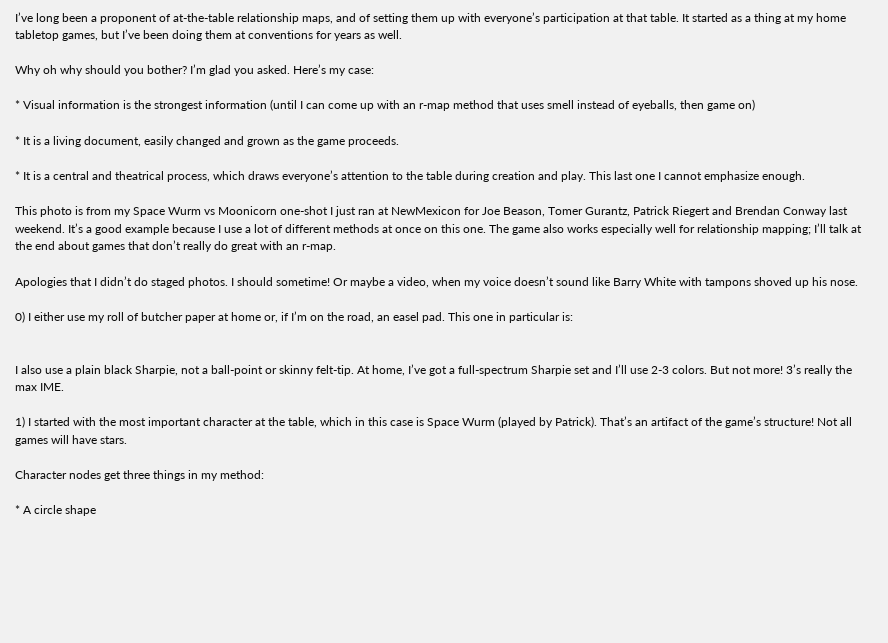I’ve long been a proponent of at-the-table relationship maps, and of setting them up with everyone’s participation at that table. It started as a thing at my home tabletop games, but I’ve been doing them at conventions for years as well.

Why oh why should you bother? I’m glad you asked. Here’s my case:

* Visual information is the strongest information (until I can come up with an r-map method that uses smell instead of eyeballs, then game on)

* It is a living document, easily changed and grown as the game proceeds.

* It is a central and theatrical process, which draws everyone’s attention to the table during creation and play. This last one I cannot emphasize enough.

This photo is from my Space Wurm vs Moonicorn one-shot I just ran at NewMexicon for Joe Beason, Tomer Gurantz, Patrick Riegert and Brendan Conway last weekend. It’s a good example because I use a lot of different methods at once on this one. The game also works especially well for relationship mapping; I’ll talk at the end about games that don’t really do great with an r-map.

Apologies that I didn’t do staged photos. I should sometime! Or maybe a video, when my voice doesn’t sound like Barry White with tampons shoved up his nose.

0) I either use my roll of butcher paper at home or, if I’m on the road, an easel pad. This one in particular is:


I also use a plain black Sharpie, not a ball-point or skinny felt-tip. At home, I’ve got a full-spectrum Sharpie set and I’ll use 2-3 colors. But not more! 3’s really the max IME.

1) I started with the most important character at the table, which in this case is Space Wurm (played by Patrick). That’s an artifact of the game’s structure! Not all games will have stars.

Character nodes get three things in my method:

* A circle shape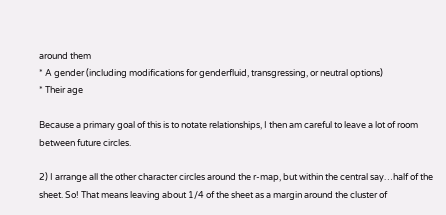around them
* A gender (including modifications for genderfluid, transgressing, or neutral options)
* Their age

Because a primary goal of this is to notate relationships, I then am careful to leave a lot of room between future circles.

2) I arrange all the other character circles around the r-map, but within the central say…half of the sheet. So! That means leaving about 1/4 of the sheet as a margin around the cluster of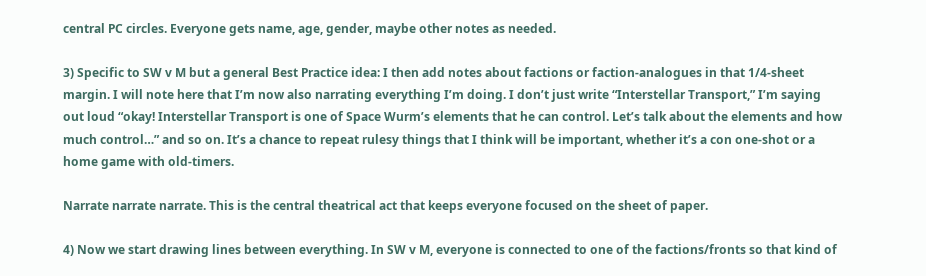central PC circles. Everyone gets name, age, gender, maybe other notes as needed.

3) Specific to SW v M but a general Best Practice idea: I then add notes about factions or faction-analogues in that 1/4-sheet margin. I will note here that I’m now also narrating everything I’m doing. I don’t just write “Interstellar Transport,” I’m saying out loud “okay! Interstellar Transport is one of Space Wurm’s elements that he can control. Let’s talk about the elements and how much control…” and so on. It’s a chance to repeat rulesy things that I think will be important, whether it’s a con one-shot or a home game with old-timers.

Narrate narrate narrate. This is the central theatrical act that keeps everyone focused on the sheet of paper.

4) Now we start drawing lines between everything. In SW v M, everyone is connected to one of the factions/fronts so that kind of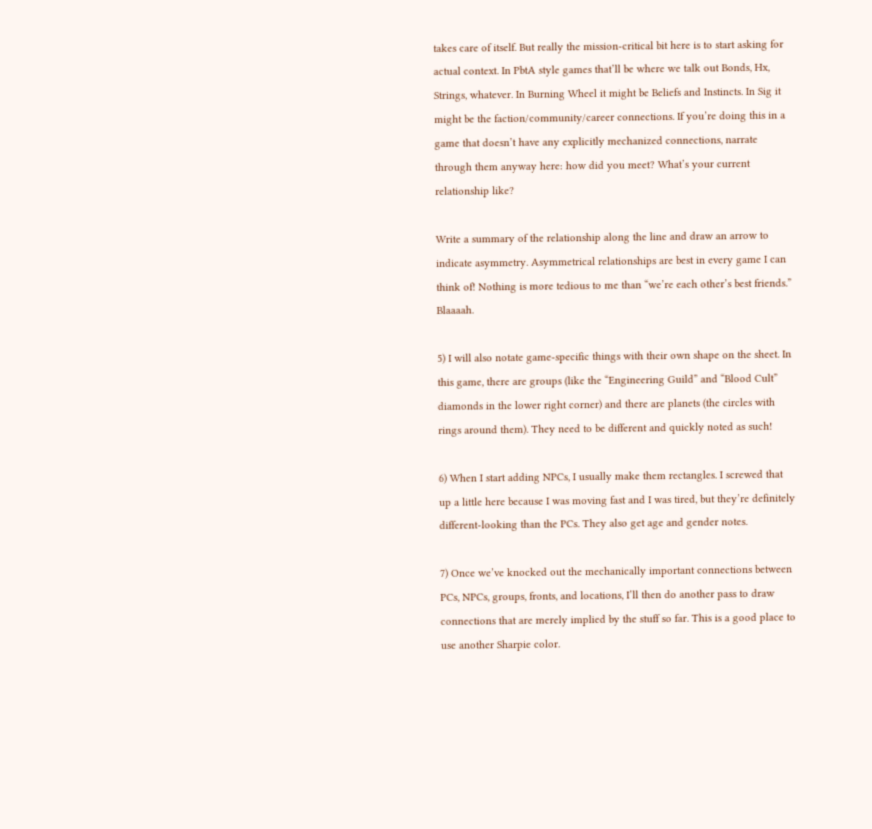takes care of itself. But really the mission-critical bit here is to start asking for actual context. In PbtA style games that’ll be where we talk out Bonds, Hx, Strings, whatever. In Burning Wheel it might be Beliefs and Instincts. In Sig it might be the faction/community/career connections. If you’re doing this in a game that doesn’t have any explicitly mechanized connections, narrate through them anyway here: how did you meet? What’s your current relationship like?

Write a summary of the relationship along the line and draw an arrow to indicate asymmetry. Asymmetrical relationships are best in every game I can think of! Nothing is more tedious to me than “we’re each other’s best friends.” Blaaaah.

5) I will also notate game-specific things with their own shape on the sheet. In this game, there are groups (like the “Engineering Guild” and “Blood Cult” diamonds in the lower right corner) and there are planets (the circles with rings around them). They need to be different and quickly noted as such!

6) When I start adding NPCs, I usually make them rectangles. I screwed that up a little here because I was moving fast and I was tired, but they’re definitely different-looking than the PCs. They also get age and gender notes.

7) Once we’ve knocked out the mechanically important connections between PCs, NPCs, groups, fronts, and locations, I’ll then do another pass to draw connections that are merely implied by the stuff so far. This is a good place to use another Sharpie color.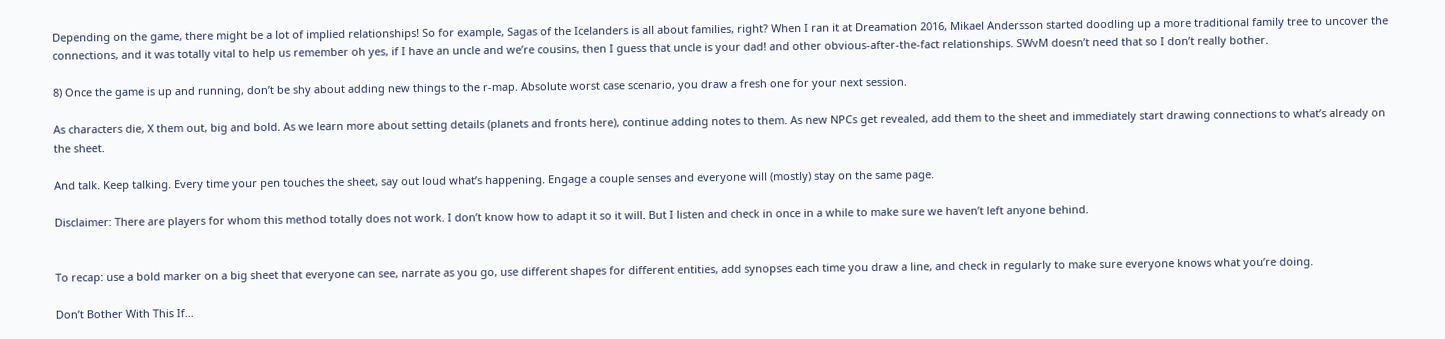Depending on the game, there might be a lot of implied relationships! So for example, Sagas of the Icelanders is all about families, right? When I ran it at Dreamation 2016, Mikael Andersson started doodling up a more traditional family tree to uncover the connections, and it was totally vital to help us remember oh yes, if I have an uncle and we’re cousins, then I guess that uncle is your dad! and other obvious-after-the-fact relationships. SWvM doesn’t need that so I don’t really bother.

8) Once the game is up and running, don’t be shy about adding new things to the r-map. Absolute worst case scenario, you draw a fresh one for your next session.

As characters die, X them out, big and bold. As we learn more about setting details (planets and fronts here), continue adding notes to them. As new NPCs get revealed, add them to the sheet and immediately start drawing connections to what’s already on the sheet.

And talk. Keep talking. Every time your pen touches the sheet, say out loud what’s happening. Engage a couple senses and everyone will (mostly) stay on the same page.

Disclaimer: There are players for whom this method totally does not work. I don’t know how to adapt it so it will. But I listen and check in once in a while to make sure we haven’t left anyone behind.


To recap: use a bold marker on a big sheet that everyone can see, narrate as you go, use different shapes for different entities, add synopses each time you draw a line, and check in regularly to make sure everyone knows what you’re doing.

Don’t Bother With This If…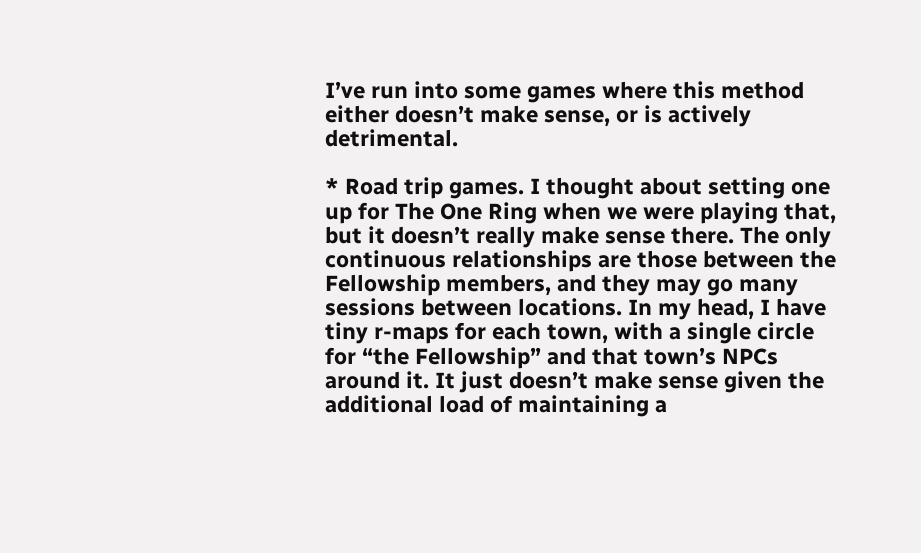I’ve run into some games where this method either doesn’t make sense, or is actively detrimental.

* Road trip games. I thought about setting one up for The One Ring when we were playing that, but it doesn’t really make sense there. The only continuous relationships are those between the Fellowship members, and they may go many sessions between locations. In my head, I have tiny r-maps for each town, with a single circle for “the Fellowship” and that town’s NPCs around it. It just doesn’t make sense given the additional load of maintaining a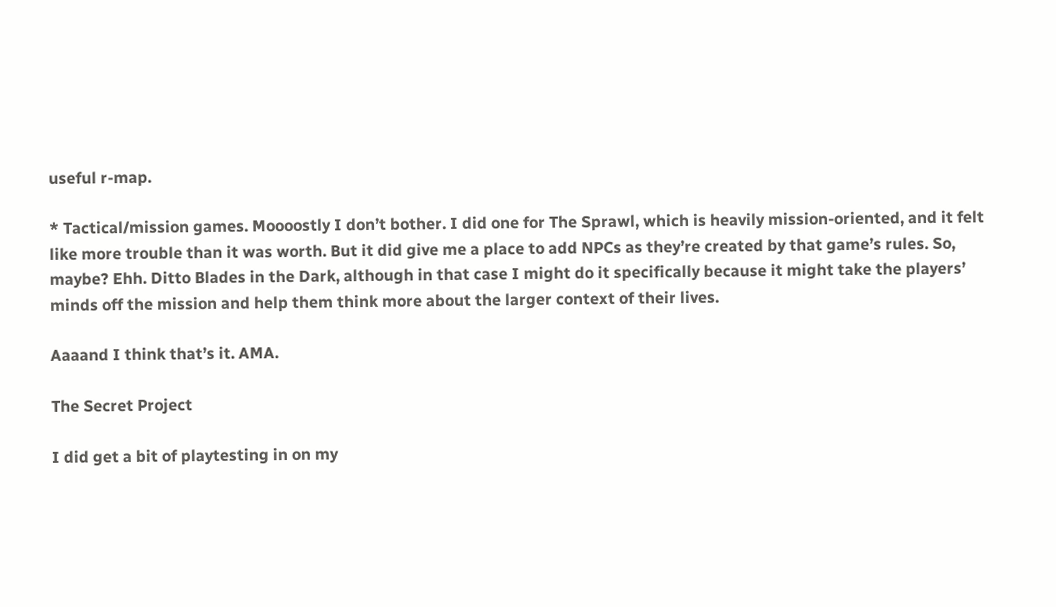useful r-map.

* Tactical/mission games. Moooostly I don’t bother. I did one for The Sprawl, which is heavily mission-oriented, and it felt like more trouble than it was worth. But it did give me a place to add NPCs as they’re created by that game’s rules. So, maybe? Ehh. Ditto Blades in the Dark, although in that case I might do it specifically because it might take the players’ minds off the mission and help them think more about the larger context of their lives.

Aaaand I think that’s it. AMA.

The Secret Project

I did get a bit of playtesting in on my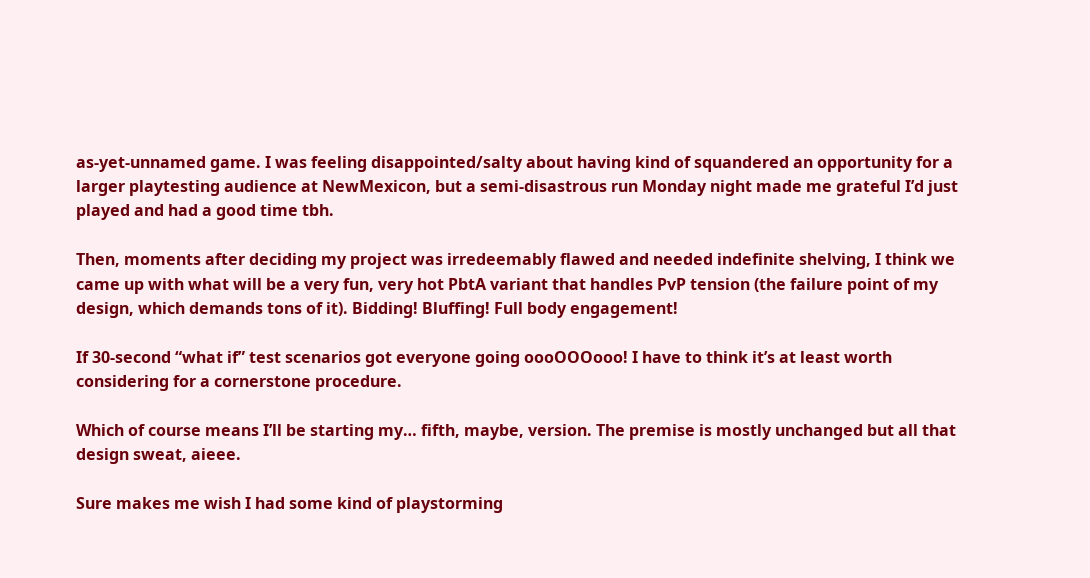as-yet-unnamed game. I was feeling disappointed/salty about having kind of squandered an opportunity for a larger playtesting audience at NewMexicon, but a semi-disastrous run Monday night made me grateful I’d just played and had a good time tbh.

Then, moments after deciding my project was irredeemably flawed and needed indefinite shelving, I think we came up with what will be a very fun, very hot PbtA variant that handles PvP tension (the failure point of my design, which demands tons of it). Bidding! Bluffing! Full body engagement!

If 30-second “what if” test scenarios got everyone going oooOOOooo! I have to think it’s at least worth considering for a cornerstone procedure.

Which of course means I’ll be starting my… fifth, maybe, version. The premise is mostly unchanged but all that design sweat, aieee.

Sure makes me wish I had some kind of playstorming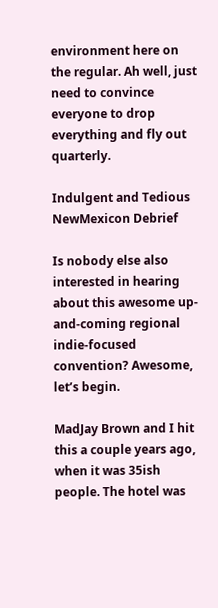environment here on the regular. Ah well, just need to convince everyone to drop everything and fly out quarterly.

Indulgent and Tedious NewMexicon Debrief

Is nobody else also interested in hearing about this awesome up-and-coming regional indie-focused convention? Awesome, let’s begin.

MadJay Brown and I hit this a couple years ago, when it was 35ish people. The hotel was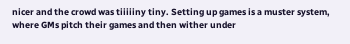nicer and the crowd was tiiiiiny tiny. Setting up games is a muster system, where GMs pitch their games and then wither under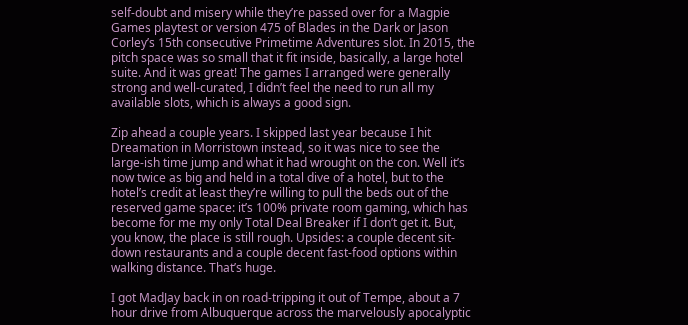self-doubt and misery while they’re passed over for a Magpie Games playtest or version 475 of Blades in the Dark or Jason Corley’s 15th consecutive Primetime Adventures slot. In 2015, the pitch space was so small that it fit inside, basically, a large hotel suite. And it was great! The games I arranged were generally strong and well-curated, I didn’t feel the need to run all my available slots, which is always a good sign.

Zip ahead a couple years. I skipped last year because I hit Dreamation in Morristown instead, so it was nice to see the large-ish time jump and what it had wrought on the con. Well it’s now twice as big and held in a total dive of a hotel, but to the hotel’s credit at least they’re willing to pull the beds out of the reserved game space: it’s 100% private room gaming, which has become for me my only Total Deal Breaker if I don’t get it. But, you know, the place is still rough. Upsides: a couple decent sit-down restaurants and a couple decent fast-food options within walking distance. That’s huge.

I got MadJay back in on road-tripping it out of Tempe, about a 7 hour drive from Albuquerque across the marvelously apocalyptic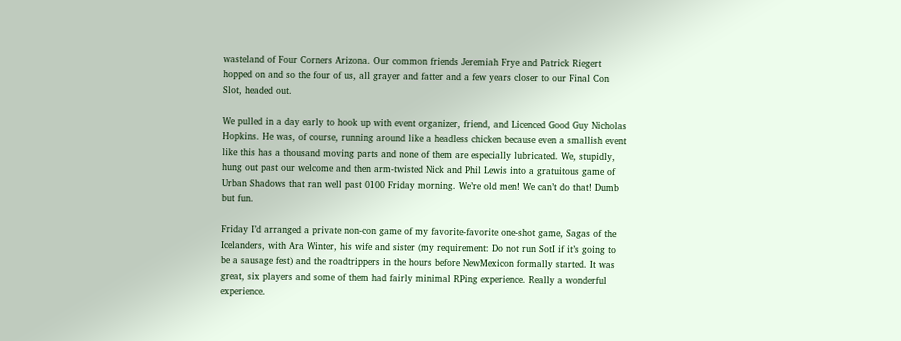wasteland of Four Corners Arizona. Our common friends Jeremiah Frye and Patrick Riegert hopped on and so the four of us, all grayer and fatter and a few years closer to our Final Con Slot, headed out.

We pulled in a day early to hook up with event organizer, friend, and Licenced Good Guy Nicholas Hopkins. He was, of course, running around like a headless chicken because even a smallish event like this has a thousand moving parts and none of them are especially lubricated. We, stupidly, hung out past our welcome and then arm-twisted Nick and Phil Lewis into a gratuitous game of Urban Shadows that ran well past 0100 Friday morning. We’re old men! We can’t do that! Dumb but fun.

Friday I’d arranged a private non-con game of my favorite-favorite one-shot game, Sagas of the Icelanders, with Ara Winter, his wife and sister (my requirement: Do not run SotI if it’s going to be a sausage fest) and the roadtrippers in the hours before NewMexicon formally started. It was great, six players and some of them had fairly minimal RPing experience. Really a wonderful experience.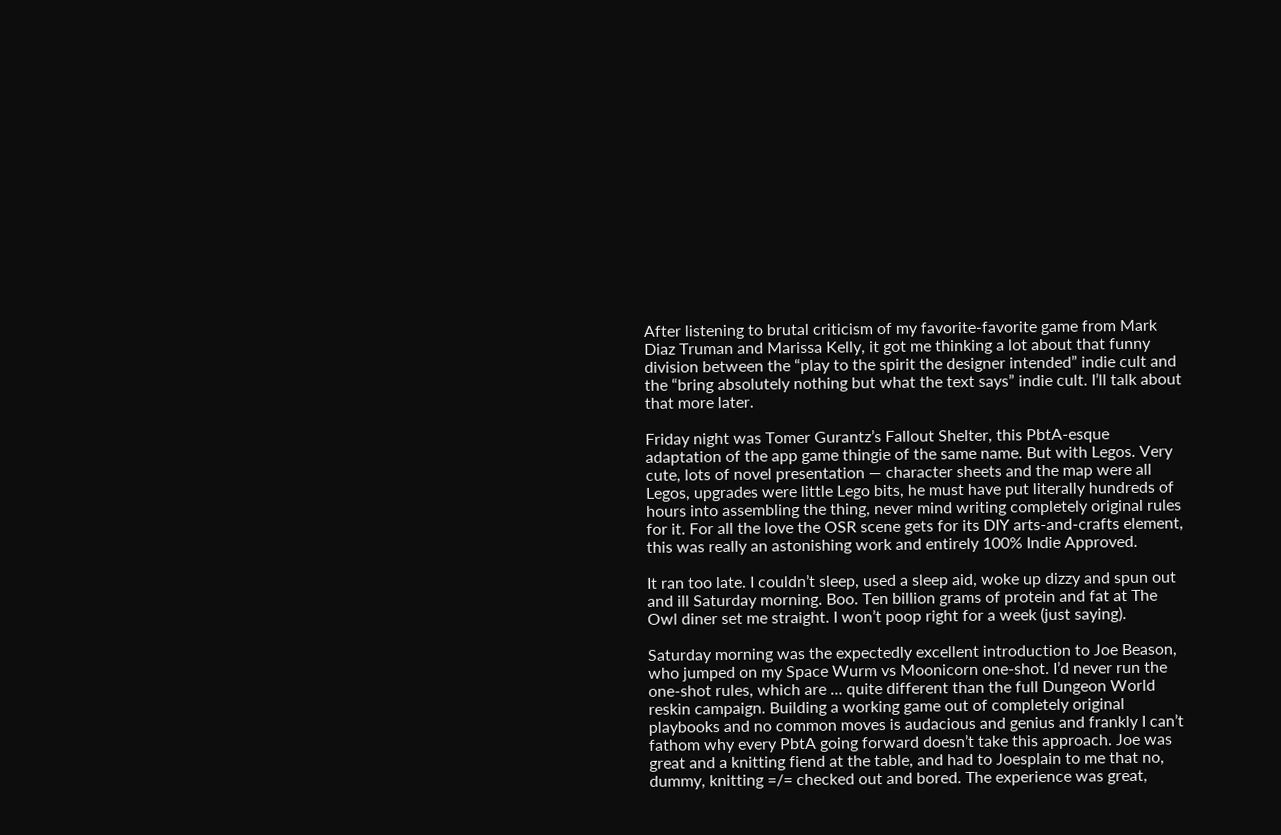After listening to brutal criticism of my favorite-favorite game from Mark Diaz Truman and Marissa Kelly, it got me thinking a lot about that funny division between the “play to the spirit the designer intended” indie cult and the “bring absolutely nothing but what the text says” indie cult. I’ll talk about that more later.

Friday night was Tomer Gurantz’s Fallout Shelter, this PbtA-esque adaptation of the app game thingie of the same name. But with Legos. Very cute, lots of novel presentation — character sheets and the map were all Legos, upgrades were little Lego bits, he must have put literally hundreds of hours into assembling the thing, never mind writing completely original rules for it. For all the love the OSR scene gets for its DIY arts-and-crafts element, this was really an astonishing work and entirely 100% Indie Approved.

It ran too late. I couldn’t sleep, used a sleep aid, woke up dizzy and spun out and ill Saturday morning. Boo. Ten billion grams of protein and fat at The Owl diner set me straight. I won’t poop right for a week (just saying).

Saturday morning was the expectedly excellent introduction to Joe Beason, who jumped on my Space Wurm vs Moonicorn one-shot. I’d never run the one-shot rules, which are … quite different than the full Dungeon World reskin campaign. Building a working game out of completely original playbooks and no common moves is audacious and genius and frankly I can’t fathom why every PbtA going forward doesn’t take this approach. Joe was great and a knitting fiend at the table, and had to Joesplain to me that no, dummy, knitting =/= checked out and bored. The experience was great,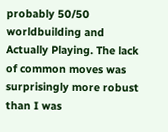probably 50/50 worldbuilding and Actually Playing. The lack of common moves was surprisingly more robust than I was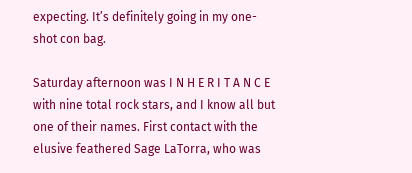expecting. It’s definitely going in my one-shot con bag.

Saturday afternoon was I N H E R I T A N C E with nine total rock stars, and I know all but one of their names. First contact with the elusive feathered Sage LaTorra, who was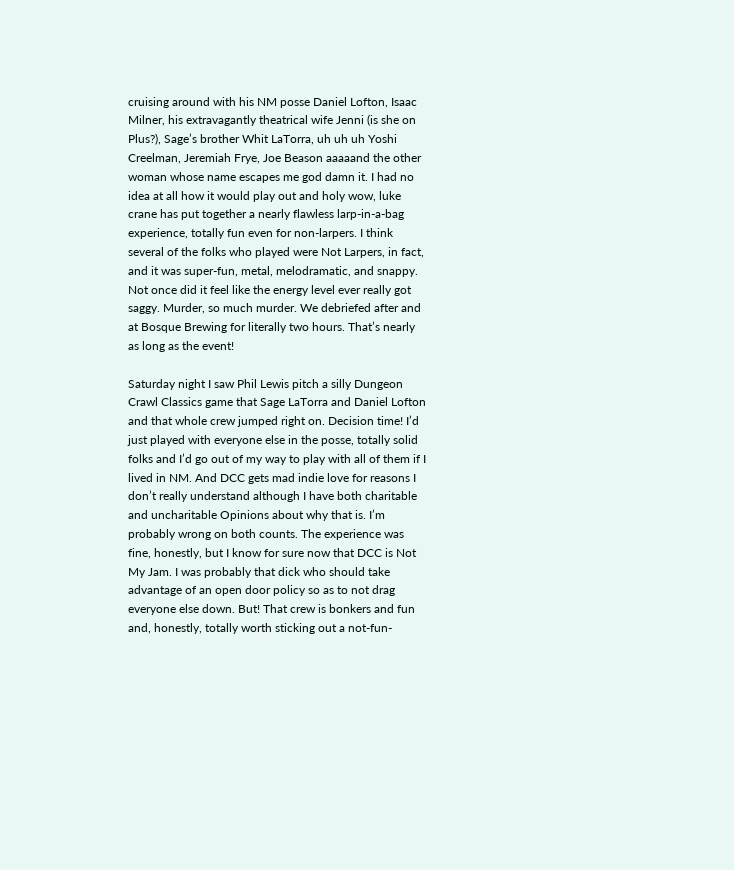cruising around with his NM posse Daniel Lofton, Isaac Milner, his extravagantly theatrical wife Jenni (is she on Plus?), Sage’s brother Whit LaTorra, uh uh uh Yoshi Creelman, Jeremiah Frye, Joe Beason aaaaand the other woman whose name escapes me god damn it. I had no idea at all how it would play out and holy wow, luke crane has put together a nearly flawless larp-in-a-bag experience, totally fun even for non-larpers. I think several of the folks who played were Not Larpers, in fact, and it was super-fun, metal, melodramatic, and snappy. Not once did it feel like the energy level ever really got saggy. Murder, so much murder. We debriefed after and at Bosque Brewing for literally two hours. That’s nearly as long as the event!

Saturday night I saw Phil Lewis pitch a silly Dungeon Crawl Classics game that Sage LaTorra and Daniel Lofton and that whole crew jumped right on. Decision time! I’d just played with everyone else in the posse, totally solid folks and I’d go out of my way to play with all of them if I lived in NM. And DCC gets mad indie love for reasons I don’t really understand although I have both charitable and uncharitable Opinions about why that is. I’m probably wrong on both counts. The experience was fine, honestly, but I know for sure now that DCC is Not My Jam. I was probably that dick who should take advantage of an open door policy so as to not drag everyone else down. But! That crew is bonkers and fun and, honestly, totally worth sticking out a not-fun-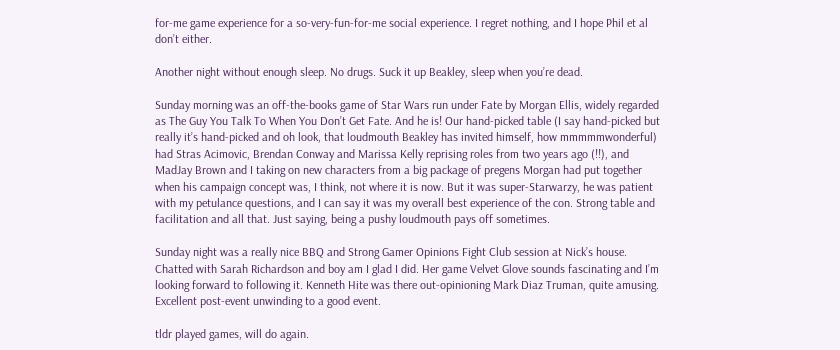for-me game experience for a so-very-fun-for-me social experience. I regret nothing, and I hope Phil et al don’t either.

Another night without enough sleep. No drugs. Suck it up Beakley, sleep when you’re dead.

Sunday morning was an off-the-books game of Star Wars run under Fate by Morgan Ellis, widely regarded as The Guy You Talk To When You Don’t Get Fate. And he is! Our hand-picked table (I say hand-picked but really it’s hand-picked and oh look, that loudmouth Beakley has invited himself, how mmmmmwonderful) had Stras Acimovic, Brendan Conway and Marissa Kelly reprising roles from two years ago (!!), and MadJay Brown and I taking on new characters from a big package of pregens Morgan had put together when his campaign concept was, I think, not where it is now. But it was super-Starwarzy, he was patient with my petulance questions, and I can say it was my overall best experience of the con. Strong table and facilitation and all that. Just saying, being a pushy loudmouth pays off sometimes.

Sunday night was a really nice BBQ and Strong Gamer Opinions Fight Club session at Nick’s house. Chatted with Sarah Richardson and boy am I glad I did. Her game Velvet Glove sounds fascinating and I’m looking forward to following it. Kenneth Hite was there out-opinioning Mark Diaz Truman, quite amusing. Excellent post-event unwinding to a good event.

tldr played games, will do again.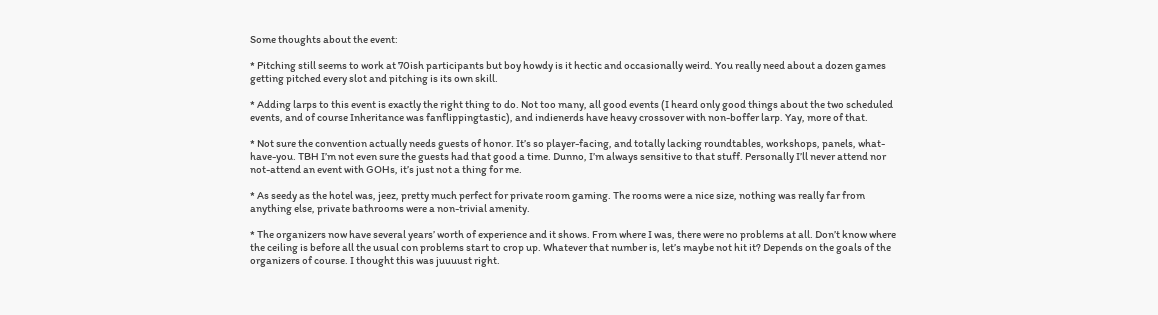Some thoughts about the event:

* Pitching still seems to work at 70ish participants but boy howdy is it hectic and occasionally weird. You really need about a dozen games getting pitched every slot and pitching is its own skill.

* Adding larps to this event is exactly the right thing to do. Not too many, all good events (I heard only good things about the two scheduled events, and of course Inheritance was fanflippingtastic), and indienerds have heavy crossover with non-boffer larp. Yay, more of that.

* Not sure the convention actually needs guests of honor. It’s so player-facing, and totally lacking roundtables, workshops, panels, what-have-you. TBH I’m not even sure the guests had that good a time. Dunno, I’m always sensitive to that stuff. Personally I’ll never attend nor not-attend an event with GOHs, it’s just not a thing for me.

* As seedy as the hotel was, jeez, pretty much perfect for private room gaming. The rooms were a nice size, nothing was really far from anything else, private bathrooms were a non-trivial amenity.

* The organizers now have several years’ worth of experience and it shows. From where I was, there were no problems at all. Don’t know where the ceiling is before all the usual con problems start to crop up. Whatever that number is, let’s maybe not hit it? Depends on the goals of the organizers of course. I thought this was juuuust right.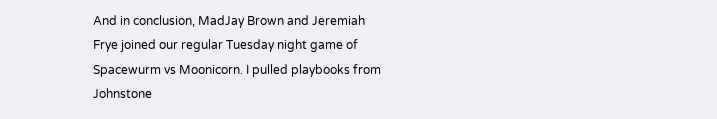And in conclusion, MadJay Brown and Jeremiah Frye joined our regular Tuesday night game of Spacewurm vs Moonicorn. I pulled playbooks from Johnstone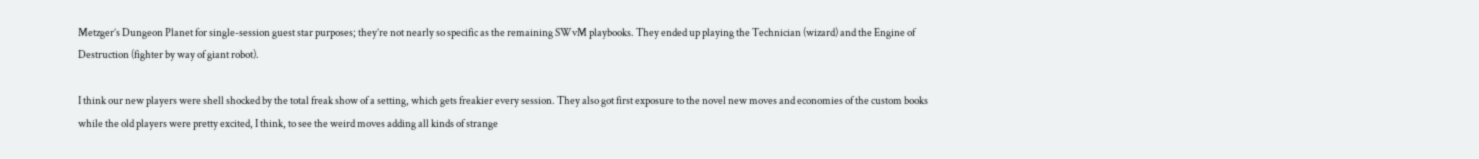Metzger’s Dungeon Planet for single-session guest star purposes; they’re not nearly so specific as the remaining SWvM playbooks. They ended up playing the Technician (wizard) and the Engine of Destruction (fighter by way of giant robot).

I think our new players were shell shocked by the total freak show of a setting, which gets freakier every session. They also got first exposure to the novel new moves and economies of the custom books while the old players were pretty excited, I think, to see the weird moves adding all kinds of strange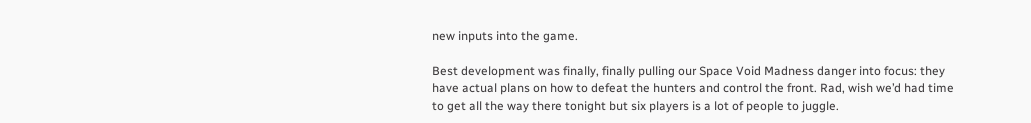new inputs into the game.

Best development was finally, finally pulling our Space Void Madness danger into focus: they have actual plans on how to defeat the hunters and control the front. Rad, wish we’d had time to get all the way there tonight but six players is a lot of people to juggle.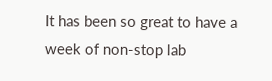It has been so great to have a week of non-stop lab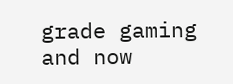grade gaming and now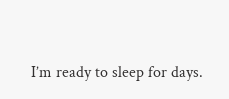I’m ready to sleep for days.